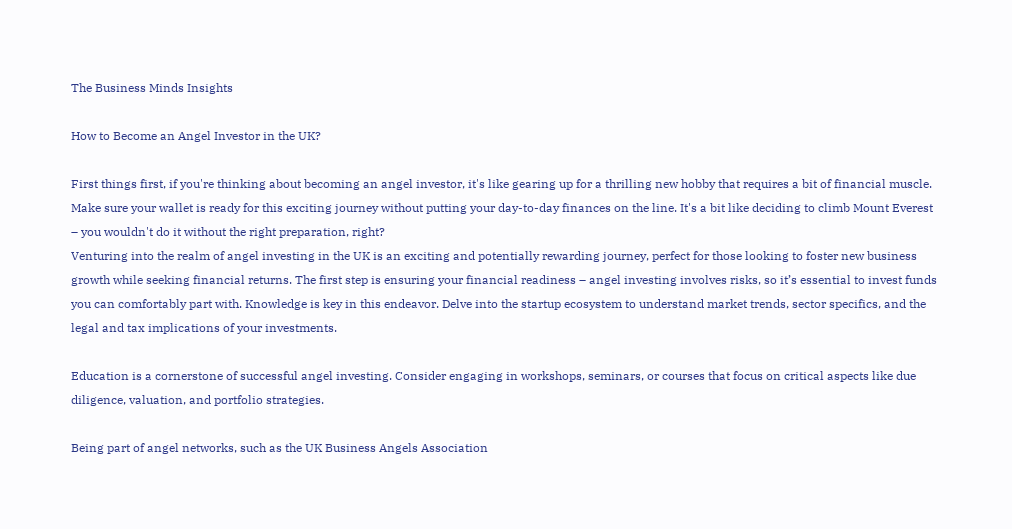The Business Minds Insights

How to Become an Angel Investor in the UK?

First things first, if you're thinking about becoming an angel investor, it's like gearing up for a thrilling new hobby that requires a bit of financial muscle. Make sure your wallet is ready for this exciting journey without putting your day-to-day finances on the line. It's a bit like deciding to climb Mount Everest – you wouldn't do it without the right preparation, right?
Venturing into the realm of angel investing in the UK is an exciting and potentially rewarding journey, perfect for those looking to foster new business growth while seeking financial returns. The first step is ensuring your financial readiness – angel investing involves risks, so it’s essential to invest funds you can comfortably part with. Knowledge is key in this endeavor. Delve into the startup ecosystem to understand market trends, sector specifics, and the legal and tax implications of your investments.

Education is a cornerstone of successful angel investing. Consider engaging in workshops, seminars, or courses that focus on critical aspects like due diligence, valuation, and portfolio strategies.

Being part of angel networks, such as the UK Business Angels Association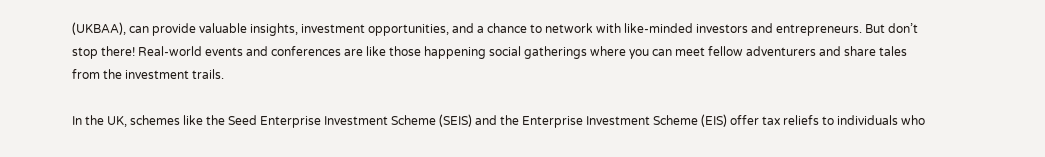(UKBAA), can provide valuable insights, investment opportunities, and a chance to network with like-minded investors and entrepreneurs. But don’t stop there! Real-world events and conferences are like those happening social gatherings where you can meet fellow adventurers and share tales from the investment trails.

In the UK, schemes like the Seed Enterprise Investment Scheme (SEIS) and the Enterprise Investment Scheme (EIS) offer tax reliefs to individuals who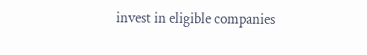invest in eligible companies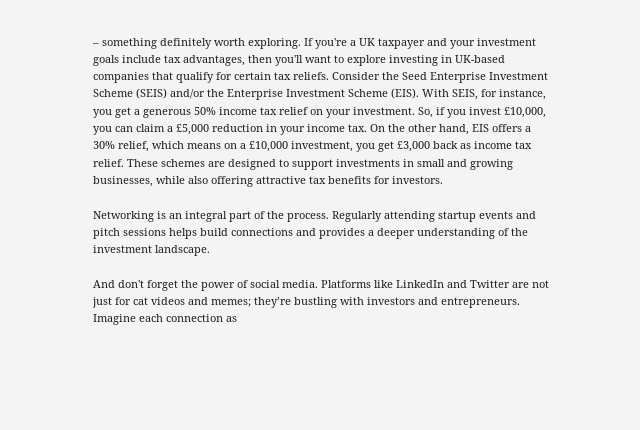– something definitely worth exploring. If you're a UK taxpayer and your investment goals include tax advantages, then you'll want to explore investing in UK-based companies that qualify for certain tax reliefs. Consider the Seed Enterprise Investment Scheme (SEIS) and/or the Enterprise Investment Scheme (EIS). With SEIS, for instance, you get a generous 50% income tax relief on your investment. So, if you invest £10,000, you can claim a £5,000 reduction in your income tax. On the other hand, EIS offers a 30% relief, which means on a £10,000 investment, you get £3,000 back as income tax relief. These schemes are designed to support investments in small and growing businesses, while also offering attractive tax benefits for investors.

Networking is an integral part of the process. Regularly attending startup events and pitch sessions helps build connections and provides a deeper understanding of the investment landscape.

And don't forget the power of social media. Platforms like LinkedIn and Twitter are not just for cat videos and memes; they’re bustling with investors and entrepreneurs. Imagine each connection as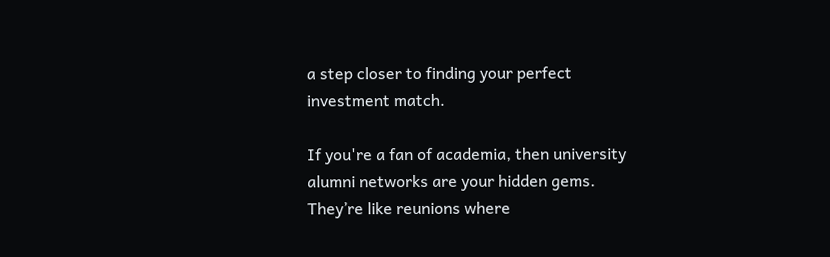a step closer to finding your perfect investment match.

If you're a fan of academia, then university alumni networks are your hidden gems. They’re like reunions where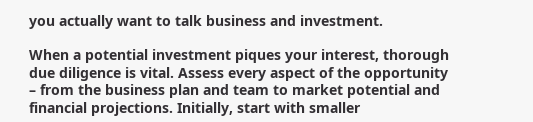you actually want to talk business and investment.

When a potential investment piques your interest, thorough due diligence is vital. Assess every aspect of the opportunity – from the business plan and team to market potential and financial projections. Initially, start with smaller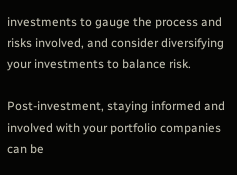investments to gauge the process and risks involved, and consider diversifying your investments to balance risk.

Post-investment, staying informed and involved with your portfolio companies can be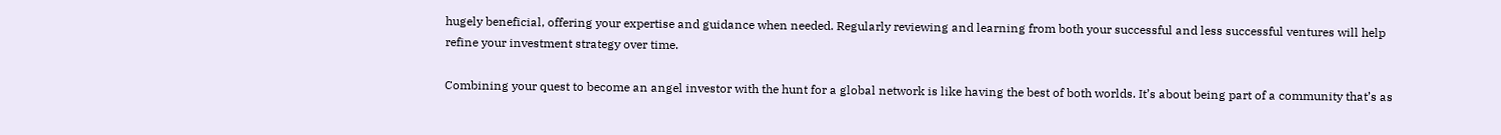hugely beneficial, offering your expertise and guidance when needed. Regularly reviewing and learning from both your successful and less successful ventures will help refine your investment strategy over time.

Combining your quest to become an angel investor with the hunt for a global network is like having the best of both worlds. It’s about being part of a community that’s as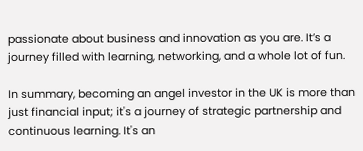passionate about business and innovation as you are. It’s a journey filled with learning, networking, and a whole lot of fun.

In summary, becoming an angel investor in the UK is more than just financial input; it's a journey of strategic partnership and continuous learning. It's an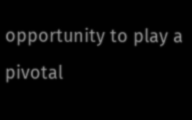opportunity to play a pivotal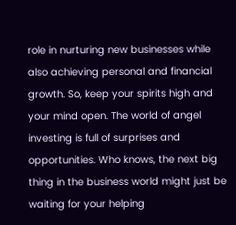role in nurturing new businesses while also achieving personal and financial growth. So, keep your spirits high and your mind open. The world of angel investing is full of surprises and opportunities. Who knows, the next big thing in the business world might just be waiting for your helping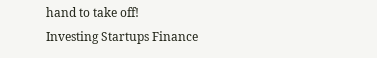hand to take off!
Investing Startups Finance